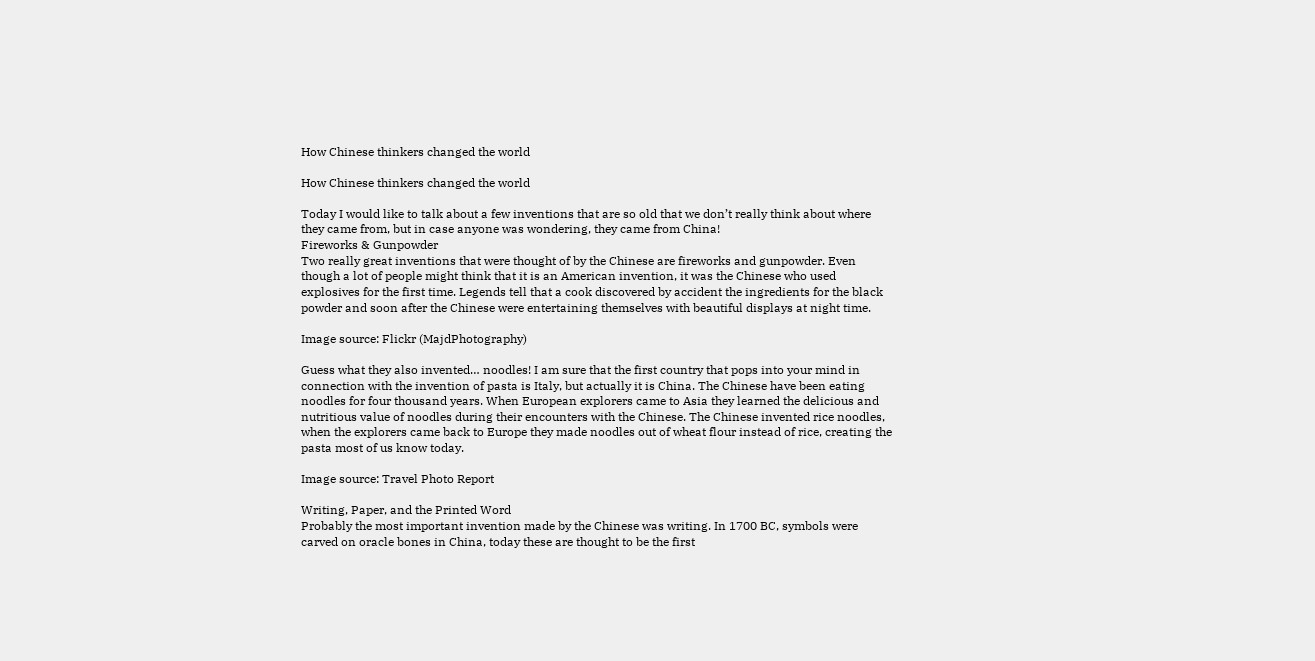How Chinese thinkers changed the world

How Chinese thinkers changed the world

Today I would like to talk about a few inventions that are so old that we don’t really think about where they came from, but in case anyone was wondering, they came from China!
Fireworks & Gunpowder
Two really great inventions that were thought of by the Chinese are fireworks and gunpowder. Even though a lot of people might think that it is an American invention, it was the Chinese who used explosives for the first time. Legends tell that a cook discovered by accident the ingredients for the black powder and soon after the Chinese were entertaining themselves with beautiful displays at night time.

Image source: Flickr (MajdPhotography)

Guess what they also invented… noodles! I am sure that the first country that pops into your mind in connection with the invention of pasta is Italy, but actually it is China. The Chinese have been eating noodles for four thousand years. When European explorers came to Asia they learned the delicious and nutritious value of noodles during their encounters with the Chinese. The Chinese invented rice noodles, when the explorers came back to Europe they made noodles out of wheat flour instead of rice, creating the pasta most of us know today.

Image source: Travel Photo Report

Writing, Paper, and the Printed Word
Probably the most important invention made by the Chinese was writing. In 1700 BC, symbols were carved on oracle bones in China, today these are thought to be the first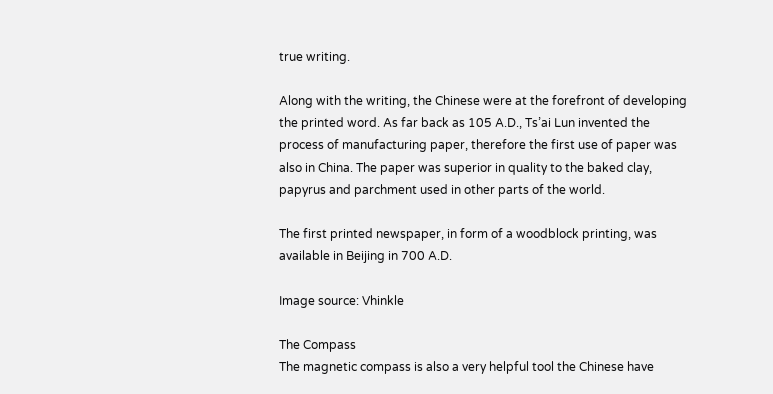true writing.

Along with the writing, the Chinese were at the forefront of developing the printed word. As far back as 105 A.D., Ts’ai Lun invented the process of manufacturing paper, therefore the first use of paper was also in China. The paper was superior in quality to the baked clay, papyrus and parchment used in other parts of the world.

The first printed newspaper, in form of a woodblock printing, was available in Beijing in 700 A.D.

Image source: Vhinkle

The Compass
The magnetic compass is also a very helpful tool the Chinese have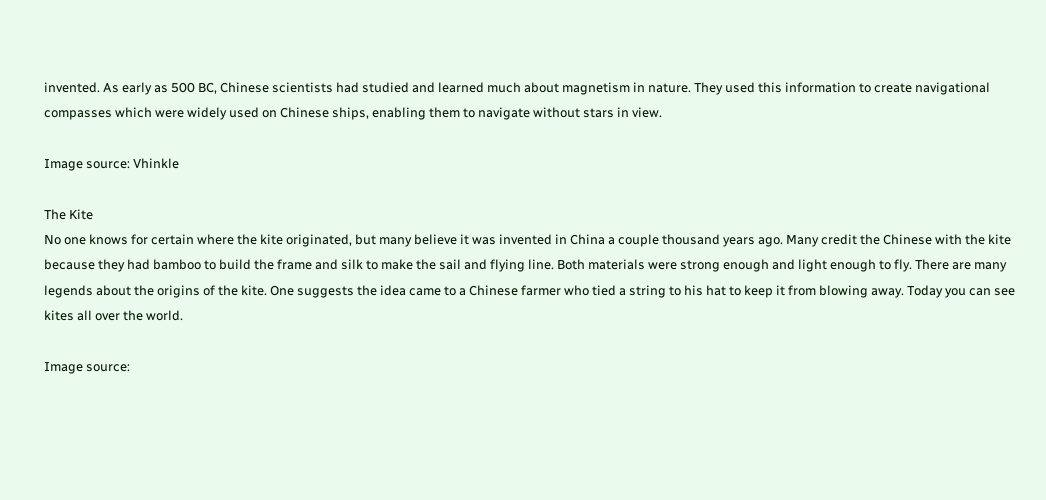invented. As early as 500 BC, Chinese scientists had studied and learned much about magnetism in nature. They used this information to create navigational compasses which were widely used on Chinese ships, enabling them to navigate without stars in view.

Image source: Vhinkle

The Kite
No one knows for certain where the kite originated, but many believe it was invented in China a couple thousand years ago. Many credit the Chinese with the kite because they had bamboo to build the frame and silk to make the sail and flying line. Both materials were strong enough and light enough to fly. There are many legends about the origins of the kite. One suggests the idea came to a Chinese farmer who tied a string to his hat to keep it from blowing away. Today you can see kites all over the world.

Image source: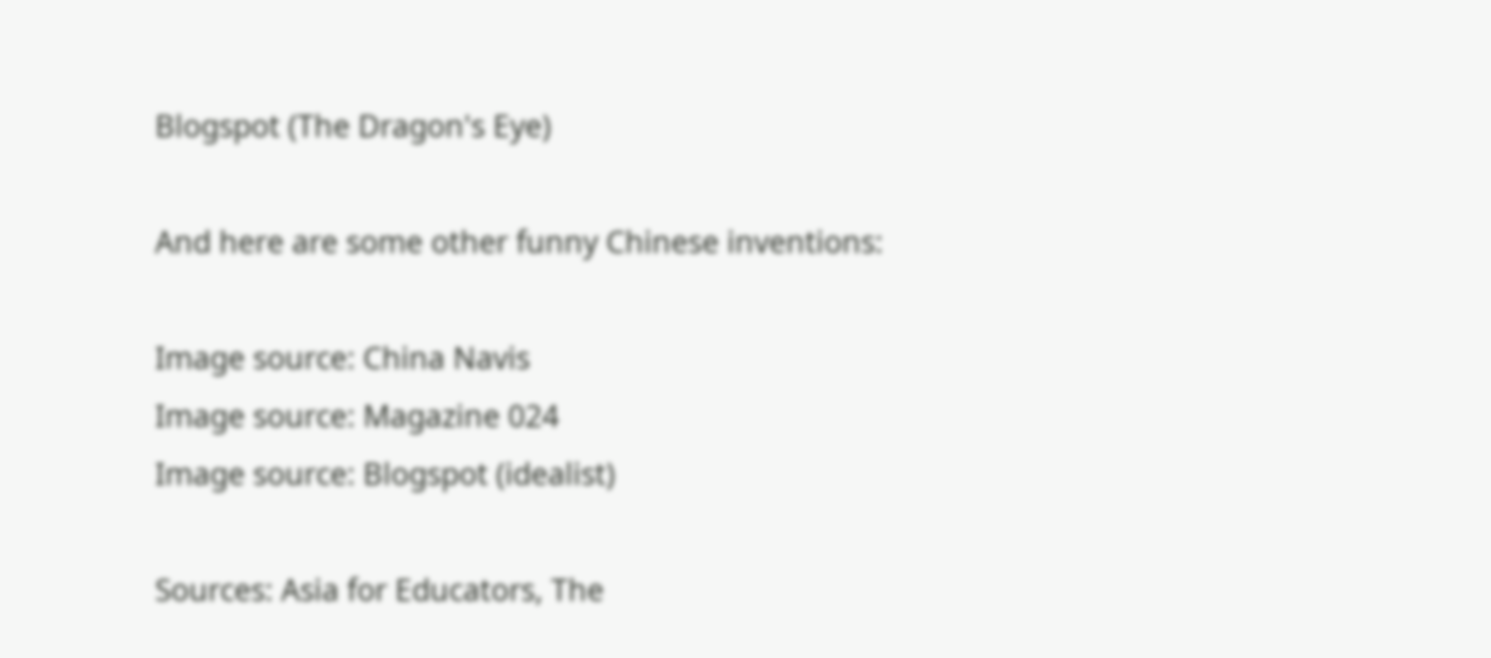Blogspot (The Dragon's Eye)

And here are some other funny Chinese inventions:

Image source: China Navis
Image source: Magazine 024
Image source: Blogspot (idealist)

Sources: Asia for Educators, The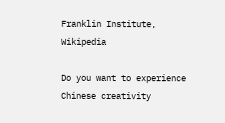Franklin Institute, Wikipedia

Do you want to experience Chinese creativity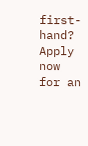first-hand? Apply now for an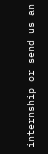internship or send us an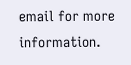email for more information.